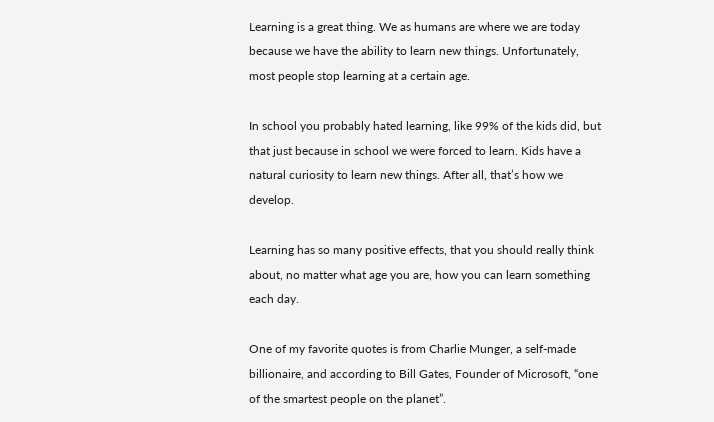Learning is a great thing. We as humans are where we are today because we have the ability to learn new things. Unfortunately, most people stop learning at a certain age.

In school you probably hated learning, like 99% of the kids did, but that just because in school we were forced to learn. Kids have a natural curiosity to learn new things. After all, that’s how we develop.

Learning has so many positive effects, that you should really think about, no matter what age you are, how you can learn something each day.

One of my favorite quotes is from Charlie Munger, a self-made billionaire, and according to Bill Gates, Founder of Microsoft, “one of the smartest people on the planet”.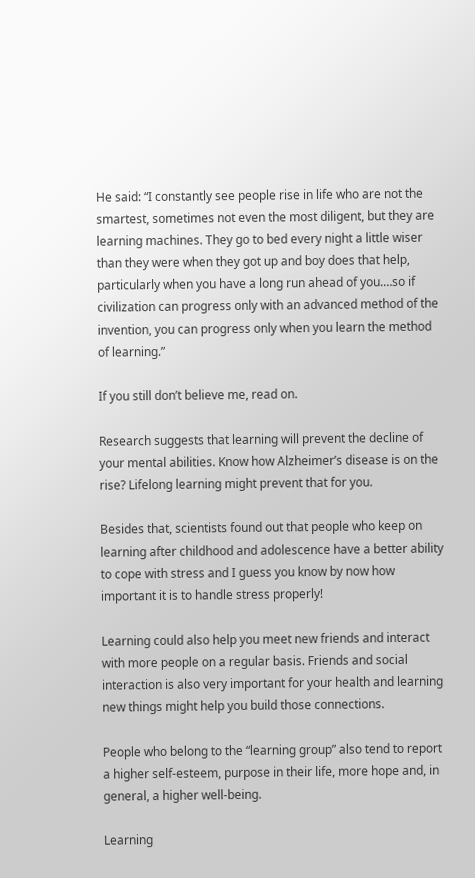He said: “I constantly see people rise in life who are not the smartest, sometimes not even the most diligent, but they are learning machines. They go to bed every night a little wiser than they were when they got up and boy does that help, particularly when you have a long run ahead of you.…so if civilization can progress only with an advanced method of the invention, you can progress only when you learn the method of learning.”

If you still don’t believe me, read on.

Research suggests that learning will prevent the decline of your mental abilities. Know how Alzheimer’s disease is on the rise? Lifelong learning might prevent that for you.

Besides that, scientists found out that people who keep on learning after childhood and adolescence have a better ability to cope with stress and I guess you know by now how important it is to handle stress properly!

Learning could also help you meet new friends and interact with more people on a regular basis. Friends and social interaction is also very important for your health and learning new things might help you build those connections.

People who belong to the “learning group” also tend to report a higher self-esteem, purpose in their life, more hope and, in general, a higher well-being.

Learning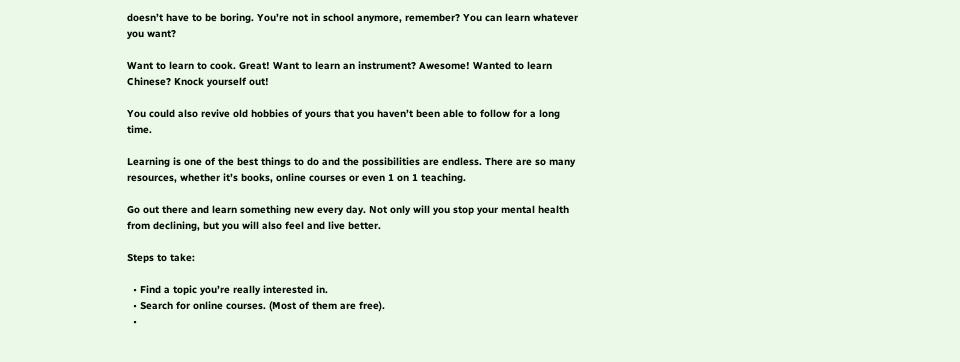doesn’t have to be boring. You’re not in school anymore, remember? You can learn whatever you want?

Want to learn to cook. Great! Want to learn an instrument? Awesome! Wanted to learn Chinese? Knock yourself out!

You could also revive old hobbies of yours that you haven’t been able to follow for a long time.

Learning is one of the best things to do and the possibilities are endless. There are so many resources, whether it’s books, online courses or even 1 on 1 teaching.

Go out there and learn something new every day. Not only will you stop your mental health from declining, but you will also feel and live better.

Steps to take:

  • Find a topic you’re really interested in.
  • Search for online courses. (Most of them are free).
  •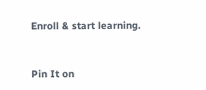Enroll & start learning.


Pin It on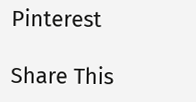Pinterest

Share This